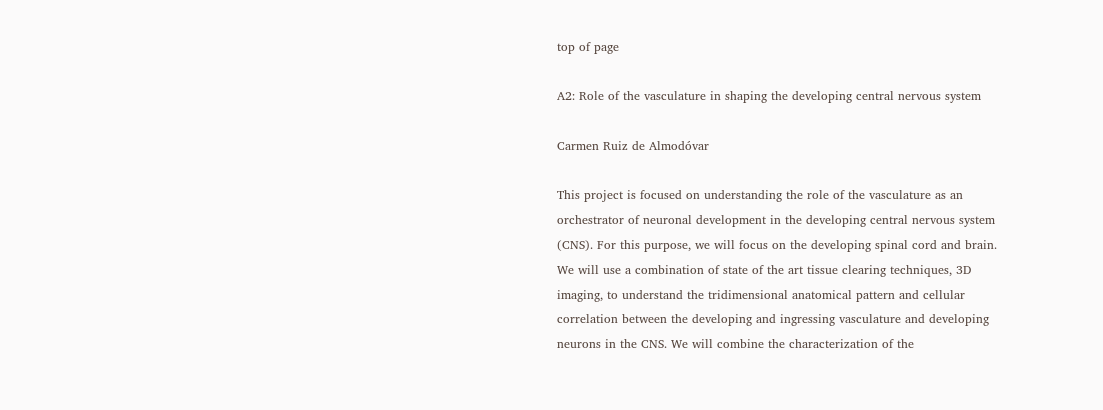top of page

A2: Role of the vasculature in shaping the developing central nervous system

Carmen Ruiz de Almodóvar

This project is focused on understanding the role of the vasculature as an orchestrator of neuronal development in the developing central nervous system (CNS). For this purpose, we will focus on the developing spinal cord and brain. We will use a combination of state of the art tissue clearing techniques, 3D imaging, to understand the tridimensional anatomical pattern and cellular correlation between the developing and ingressing vasculature and developing neurons in the CNS. We will combine the characterization of the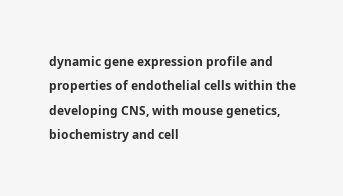dynamic gene expression profile and properties of endothelial cells within the developing CNS, with mouse genetics, biochemistry and cell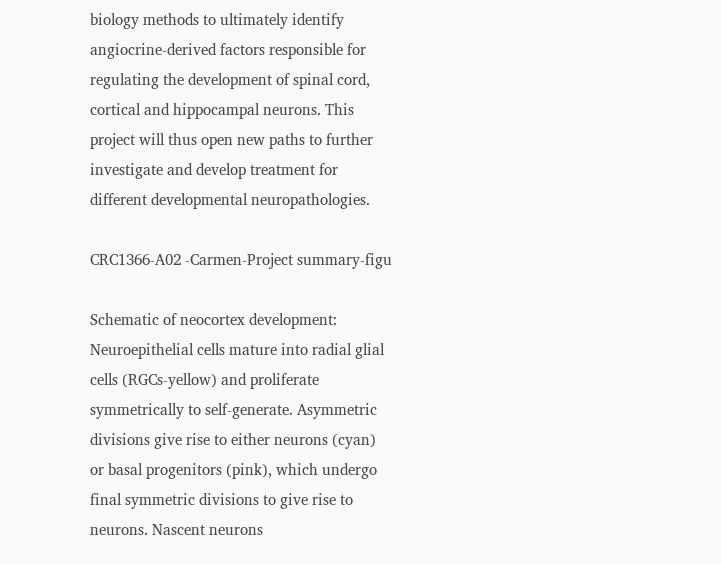biology methods to ultimately identify angiocrine-derived factors responsible for regulating the development of spinal cord, cortical and hippocampal neurons. This project will thus open new paths to further investigate and develop treatment for different developmental neuropathologies.

CRC1366-A02 -Carmen-Project summary-figu

Schematic of neocortex development: Neuroepithelial cells mature into radial glial cells (RGCs-yellow) and proliferate symmetrically to self-generate. Asymmetric divisions give rise to either neurons (cyan) or basal progenitors (pink), which undergo final symmetric divisions to give rise to neurons. Nascent neurons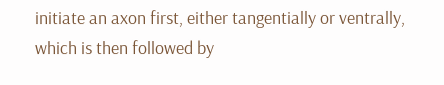initiate an axon first, either tangentially or ventrally, which is then followed by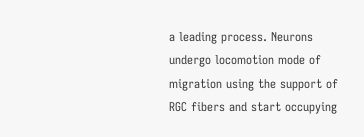a leading process. Neurons undergo locomotion mode of migration using the support of RGC fibers and start occupying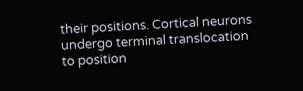their positions. Cortical neurons undergo terminal translocation to position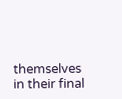themselves in their final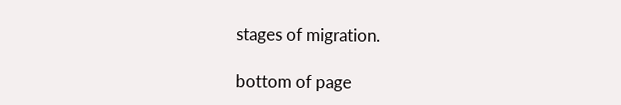stages of migration.

bottom of page